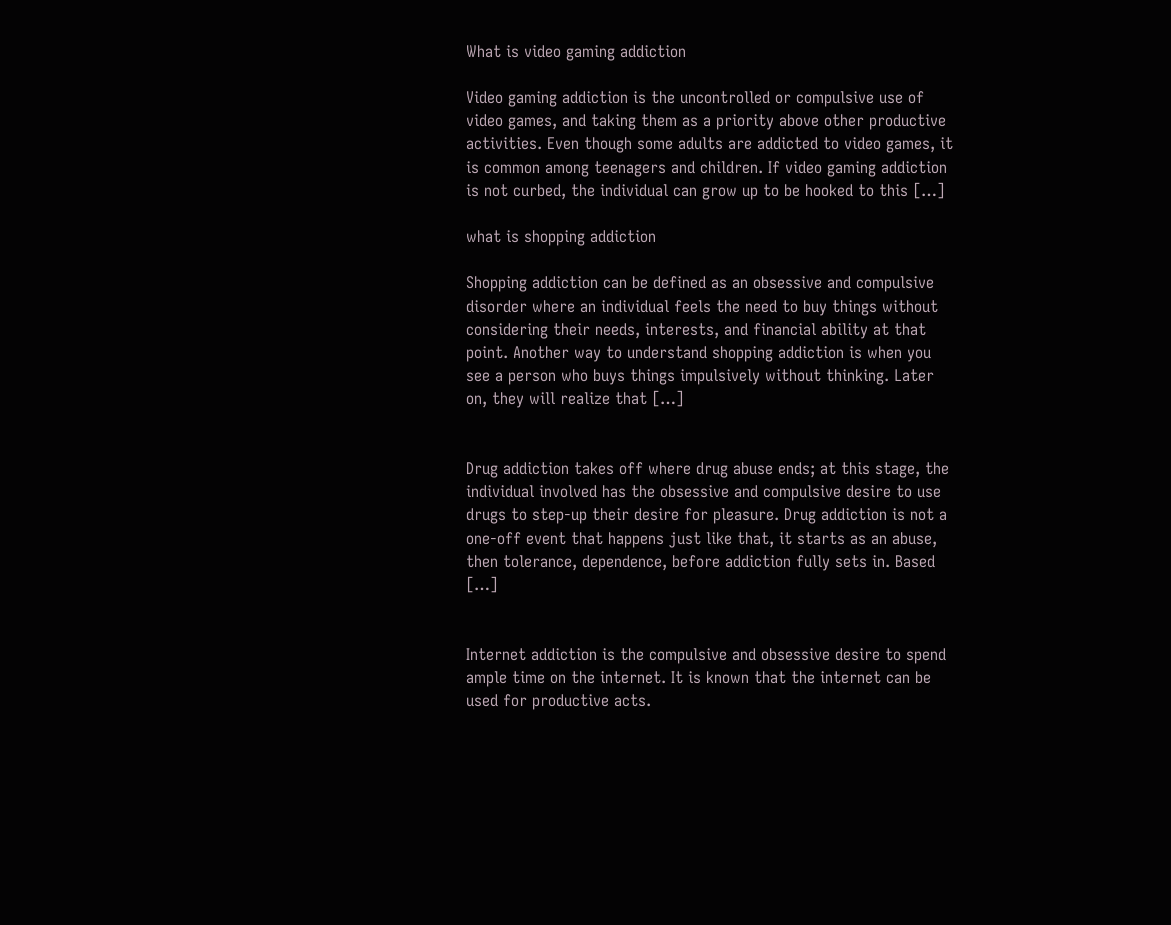What is video gaming addiction

Video gaming addiction is the uncontrolled or compulsive use of video games, and taking them as a priority above other productive activities. Even though some adults are addicted to video games, it is common among teenagers and children. If video gaming addiction is not curbed, the individual can grow up to be hooked to this […]

what is shopping addiction

Shopping addiction can be defined as an obsessive and compulsive disorder where an individual feels the need to buy things without considering their needs, interests, and financial ability at that point. Another way to understand shopping addiction is when you see a person who buys things impulsively without thinking. Later on, they will realize that […]


Drug addiction takes off where drug abuse ends; at this stage, the individual involved has the obsessive and compulsive desire to use drugs to step-up their desire for pleasure. Drug addiction is not a one-off event that happens just like that, it starts as an abuse, then tolerance, dependence, before addiction fully sets in. Based […]


Internet addiction is the compulsive and obsessive desire to spend ample time on the internet. It is known that the internet can be used for productive acts.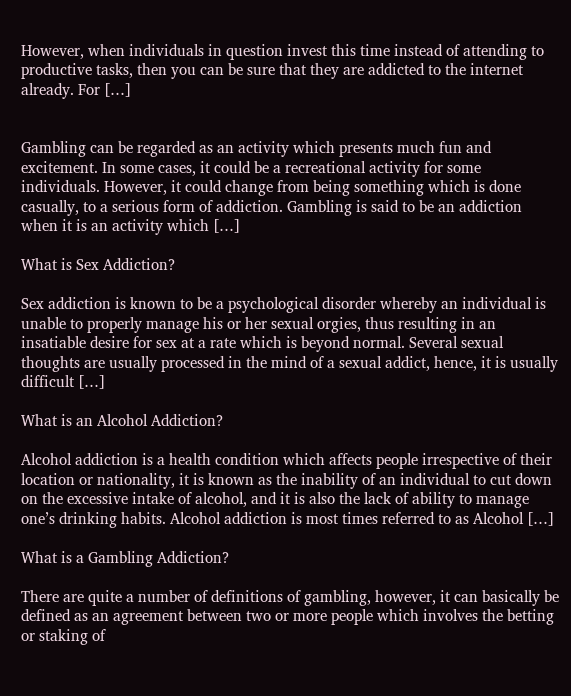However, when individuals in question invest this time instead of attending to productive tasks, then you can be sure that they are addicted to the internet already. For […]


Gambling can be regarded as an activity which presents much fun and excitement. In some cases, it could be a recreational activity for some individuals. However, it could change from being something which is done casually, to a serious form of addiction. Gambling is said to be an addiction when it is an activity which […]

What is Sex Addiction?

Sex addiction is known to be a psychological disorder whereby an individual is unable to properly manage his or her sexual orgies, thus resulting in an insatiable desire for sex at a rate which is beyond normal. Several sexual thoughts are usually processed in the mind of a sexual addict, hence, it is usually difficult […]

What is an Alcohol Addiction?

Alcohol addiction is a health condition which affects people irrespective of their location or nationality, it is known as the inability of an individual to cut down on the excessive intake of alcohol, and it is also the lack of ability to manage one’s drinking habits. Alcohol addiction is most times referred to as Alcohol […]

What is a Gambling Addiction?

There are quite a number of definitions of gambling, however, it can basically be defined as an agreement between two or more people which involves the betting or staking of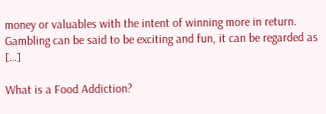money or valuables with the intent of winning more in return. Gambling can be said to be exciting and fun, it can be regarded as […]

What is a Food Addiction?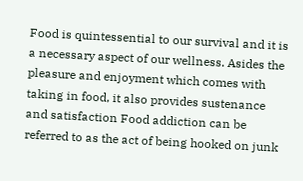Food is quintessential to our survival and it is a necessary aspect of our wellness. Asides the pleasure and enjoyment which comes with taking in food, it also provides sustenance and satisfaction Food addiction can be referred to as the act of being hooked on junk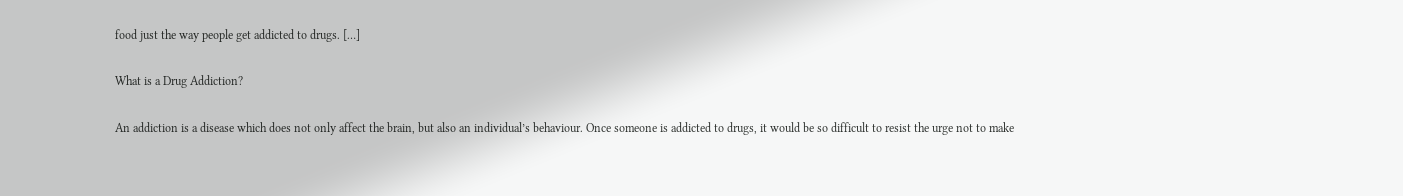food just the way people get addicted to drugs. […]

What is a Drug Addiction?

An addiction is a disease which does not only affect the brain, but also an individual’s behaviour. Once someone is addicted to drugs, it would be so difficult to resist the urge not to make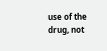use of the drug, not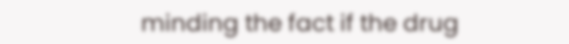minding the fact if the drug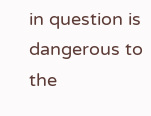in question is dangerous to the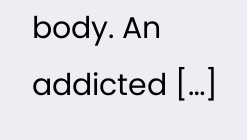body. An addicted […]